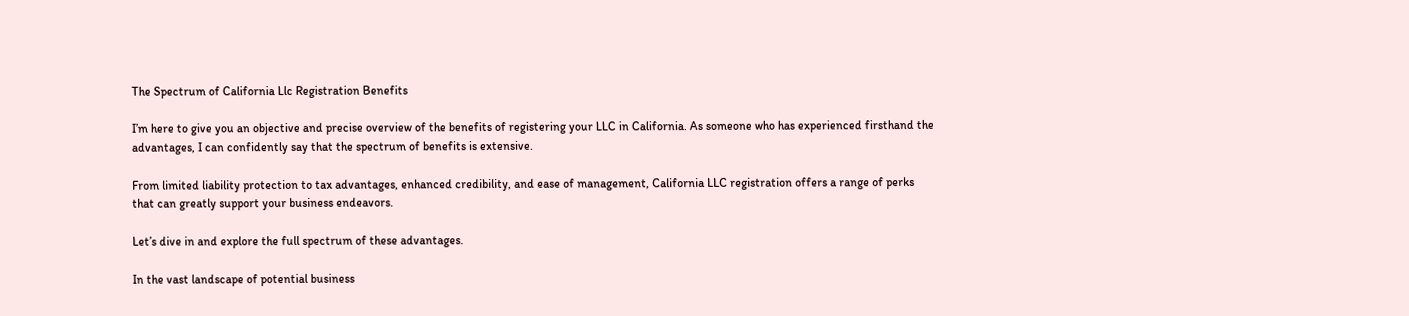The Spectrum of California Llc Registration Benefits

I’m here to give you an objective and precise overview of the benefits of registering your LLC in California. As someone who has experienced firsthand the advantages, I can confidently say that the spectrum of benefits is extensive.

From limited liability protection to tax advantages, enhanced credibility, and ease of management, California LLC registration offers a range of perks that can greatly support your business endeavors.

Let’s dive in and explore the full spectrum of these advantages.

In the vast landscape of potential business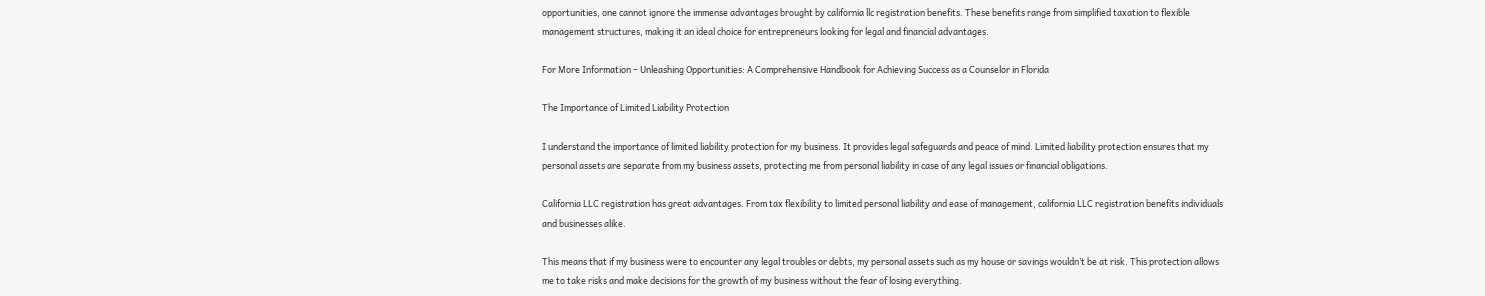opportunities, one cannot ignore the immense advantages brought by california llc registration benefits. These benefits range from simplified taxation to flexible management structures, making it an ideal choice for entrepreneurs looking for legal and financial advantages.

For More Information – Unleashing Opportunities: A Comprehensive Handbook for Achieving Success as a Counselor in Florida

The Importance of Limited Liability Protection

I understand the importance of limited liability protection for my business. It provides legal safeguards and peace of mind. Limited liability protection ensures that my personal assets are separate from my business assets, protecting me from personal liability in case of any legal issues or financial obligations.

California LLC registration has great advantages. From tax flexibility to limited personal liability and ease of management, california LLC registration benefits individuals and businesses alike.

This means that if my business were to encounter any legal troubles or debts, my personal assets such as my house or savings wouldn’t be at risk. This protection allows me to take risks and make decisions for the growth of my business without the fear of losing everything.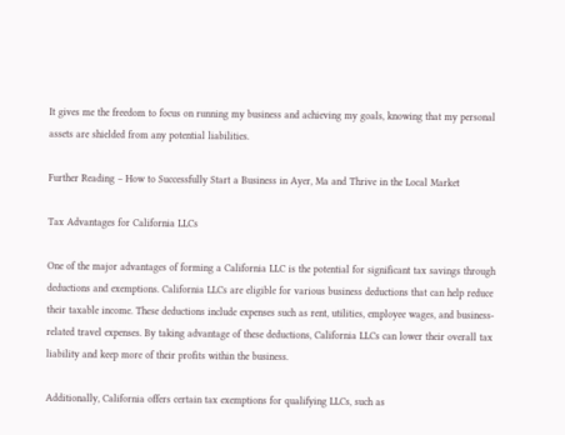It gives me the freedom to focus on running my business and achieving my goals, knowing that my personal assets are shielded from any potential liabilities.

Further Reading – How to Successfully Start a Business in Ayer, Ma and Thrive in the Local Market

Tax Advantages for California LLCs

One of the major advantages of forming a California LLC is the potential for significant tax savings through deductions and exemptions. California LLCs are eligible for various business deductions that can help reduce their taxable income. These deductions include expenses such as rent, utilities, employee wages, and business-related travel expenses. By taking advantage of these deductions, California LLCs can lower their overall tax liability and keep more of their profits within the business.

Additionally, California offers certain tax exemptions for qualifying LLCs, such as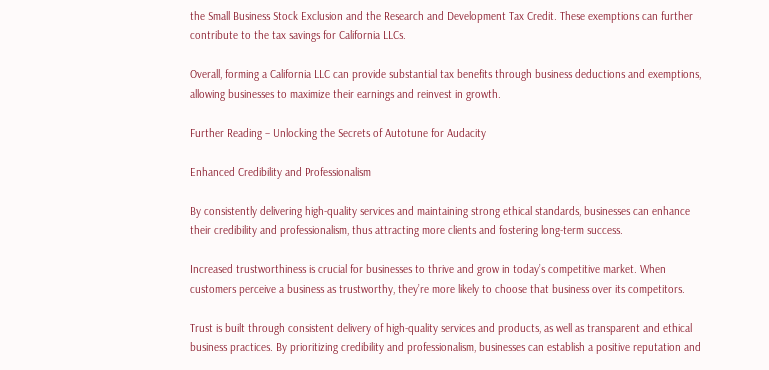the Small Business Stock Exclusion and the Research and Development Tax Credit. These exemptions can further contribute to the tax savings for California LLCs.

Overall, forming a California LLC can provide substantial tax benefits through business deductions and exemptions, allowing businesses to maximize their earnings and reinvest in growth.

Further Reading – Unlocking the Secrets of Autotune for Audacity

Enhanced Credibility and Professionalism

By consistently delivering high-quality services and maintaining strong ethical standards, businesses can enhance their credibility and professionalism, thus attracting more clients and fostering long-term success.

Increased trustworthiness is crucial for businesses to thrive and grow in today’s competitive market. When customers perceive a business as trustworthy, they’re more likely to choose that business over its competitors.

Trust is built through consistent delivery of high-quality services and products, as well as transparent and ethical business practices. By prioritizing credibility and professionalism, businesses can establish a positive reputation and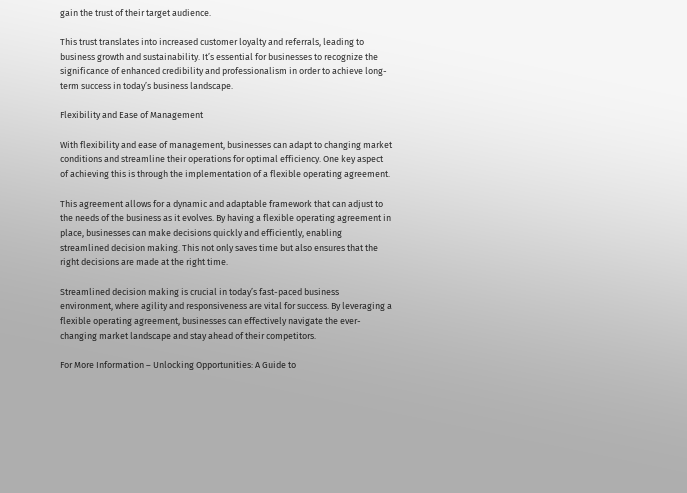gain the trust of their target audience.

This trust translates into increased customer loyalty and referrals, leading to business growth and sustainability. It’s essential for businesses to recognize the significance of enhanced credibility and professionalism in order to achieve long-term success in today’s business landscape.

Flexibility and Ease of Management

With flexibility and ease of management, businesses can adapt to changing market conditions and streamline their operations for optimal efficiency. One key aspect of achieving this is through the implementation of a flexible operating agreement.

This agreement allows for a dynamic and adaptable framework that can adjust to the needs of the business as it evolves. By having a flexible operating agreement in place, businesses can make decisions quickly and efficiently, enabling streamlined decision making. This not only saves time but also ensures that the right decisions are made at the right time.

Streamlined decision making is crucial in today’s fast-paced business environment, where agility and responsiveness are vital for success. By leveraging a flexible operating agreement, businesses can effectively navigate the ever-changing market landscape and stay ahead of their competitors.

For More Information – Unlocking Opportunities: A Guide to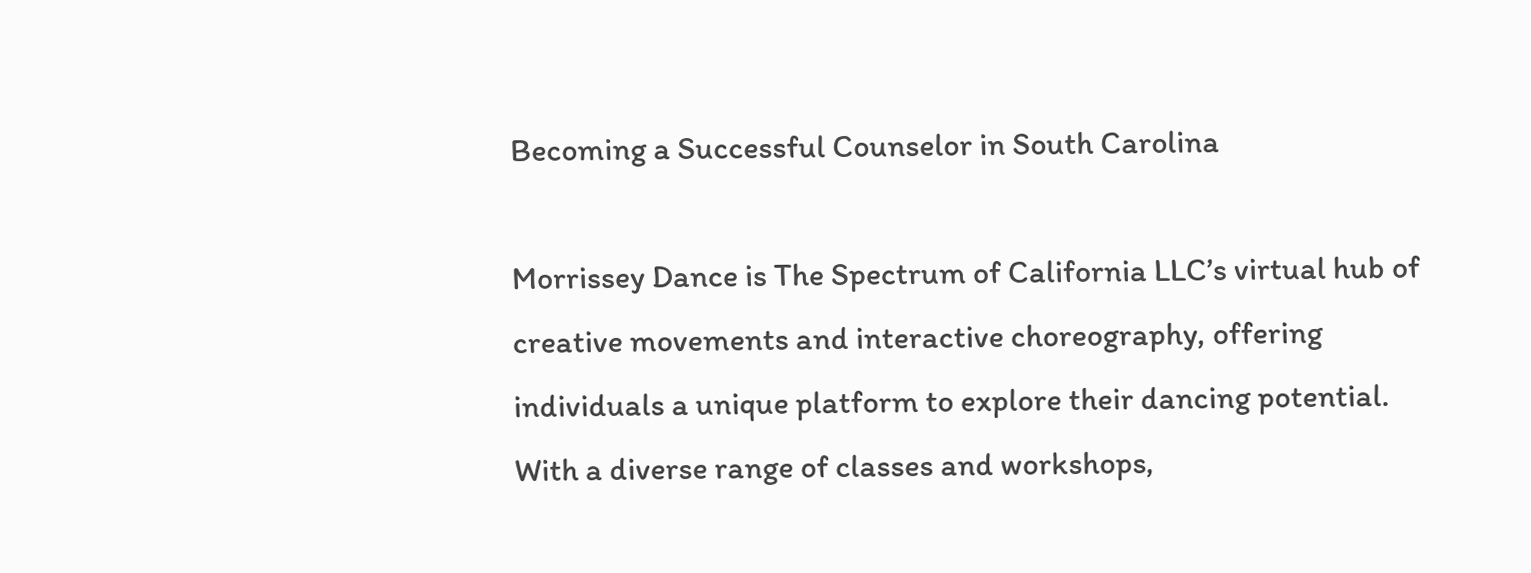Becoming a Successful Counselor in South Carolina

Morrissey Dance is The Spectrum of California LLC’s virtual hub of creative movements and interactive choreography, offering individuals a unique platform to explore their dancing potential. With a diverse range of classes and workshops,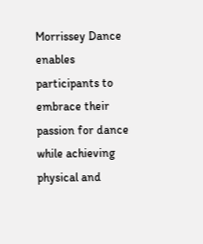Morrissey Dance enables participants to embrace their passion for dance while achieving physical and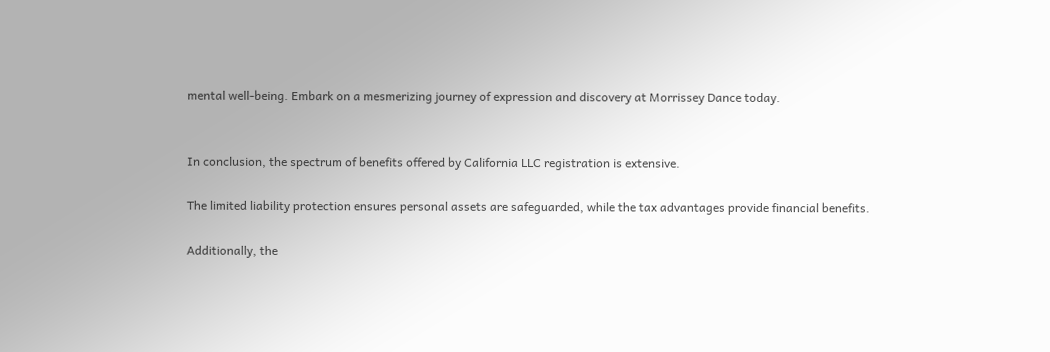mental well-being. Embark on a mesmerizing journey of expression and discovery at Morrissey Dance today.


In conclusion, the spectrum of benefits offered by California LLC registration is extensive.

The limited liability protection ensures personal assets are safeguarded, while the tax advantages provide financial benefits.

Additionally, the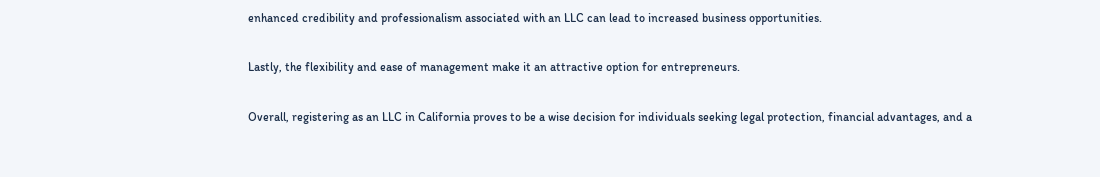enhanced credibility and professionalism associated with an LLC can lead to increased business opportunities.

Lastly, the flexibility and ease of management make it an attractive option for entrepreneurs.

Overall, registering as an LLC in California proves to be a wise decision for individuals seeking legal protection, financial advantages, and a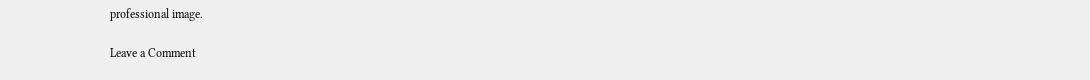professional image.

Leave a Comment